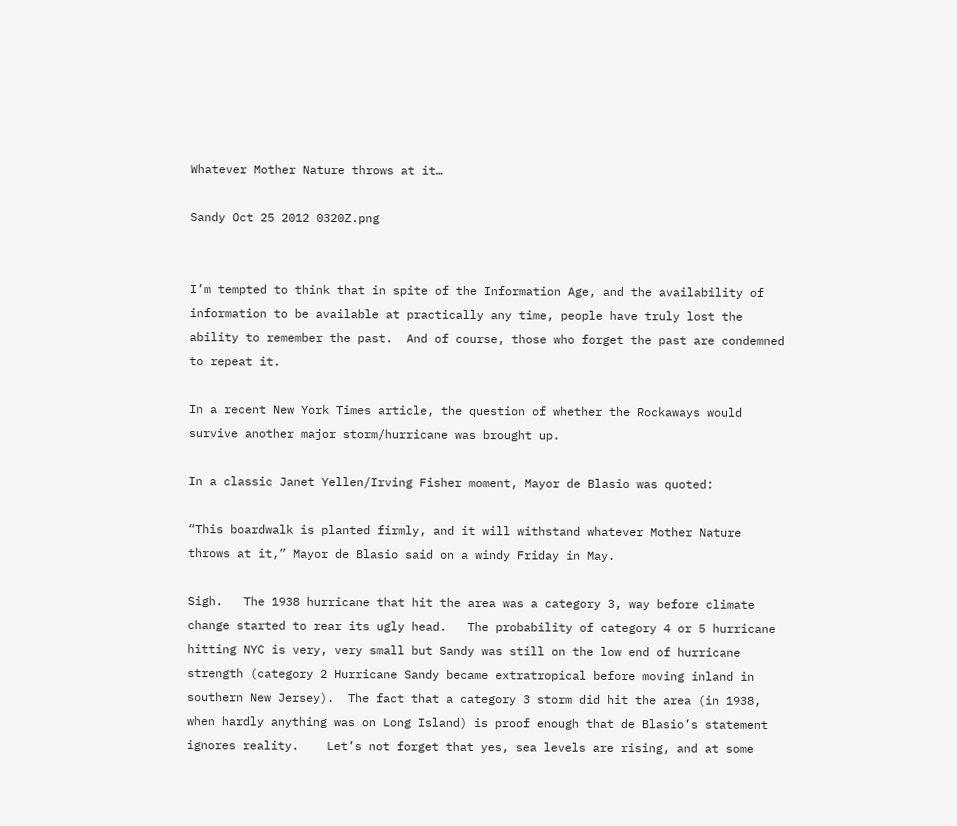Whatever Mother Nature throws at it…

Sandy Oct 25 2012 0320Z.png


I’m tempted to think that in spite of the Information Age, and the availability of information to be available at practically any time, people have truly lost the ability to remember the past.  And of course, those who forget the past are condemned to repeat it.

In a recent New York Times article, the question of whether the Rockaways would survive another major storm/hurricane was brought up.

In a classic Janet Yellen/Irving Fisher moment, Mayor de Blasio was quoted:

“This boardwalk is planted firmly, and it will withstand whatever Mother Nature throws at it,” Mayor de Blasio said on a windy Friday in May.

Sigh.   The 1938 hurricane that hit the area was a category 3, way before climate change started to rear its ugly head.   The probability of category 4 or 5 hurricane hitting NYC is very, very small but Sandy was still on the low end of hurricane strength (category 2 Hurricane Sandy became extratropical before moving inland in southern New Jersey).  The fact that a category 3 storm did hit the area (in 1938, when hardly anything was on Long Island) is proof enough that de Blasio’s statement ignores reality.    Let’s not forget that yes, sea levels are rising, and at some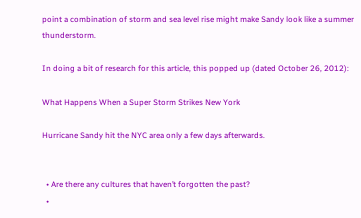point a combination of storm and sea level rise might make Sandy look like a summer thunderstorm.

In doing a bit of research for this article, this popped up (dated October 26, 2012):

What Happens When a Super Storm Strikes New York

Hurricane Sandy hit the NYC area only a few days afterwards.


  • Are there any cultures that haven’t forgotten the past?
  •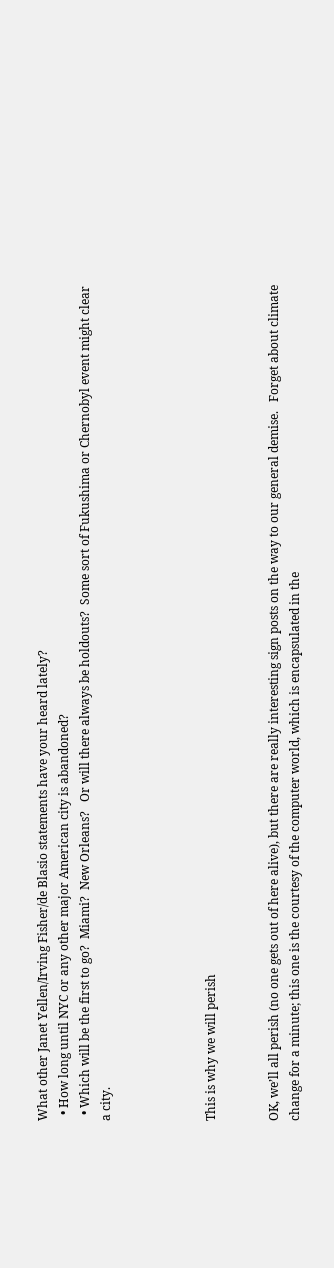What other Janet Yellen/Irving Fisher/de Blasio statements have your heard lately?
  • How long until NYC or any other major American city is abandoned?
  • Which will be the first to go?  Miami?  New Orleans?   Or will there always be holdouts?  Some sort of Fukushima or Chernobyl event might clear a city.




This is why we will perish


OK, we’ll all perish (no one gets out of here alive), but there are really interesting sign posts on the way to our general demise.   Forget about climate change for a minute; this one is the courtesy of the computer world, which is encapsulated in the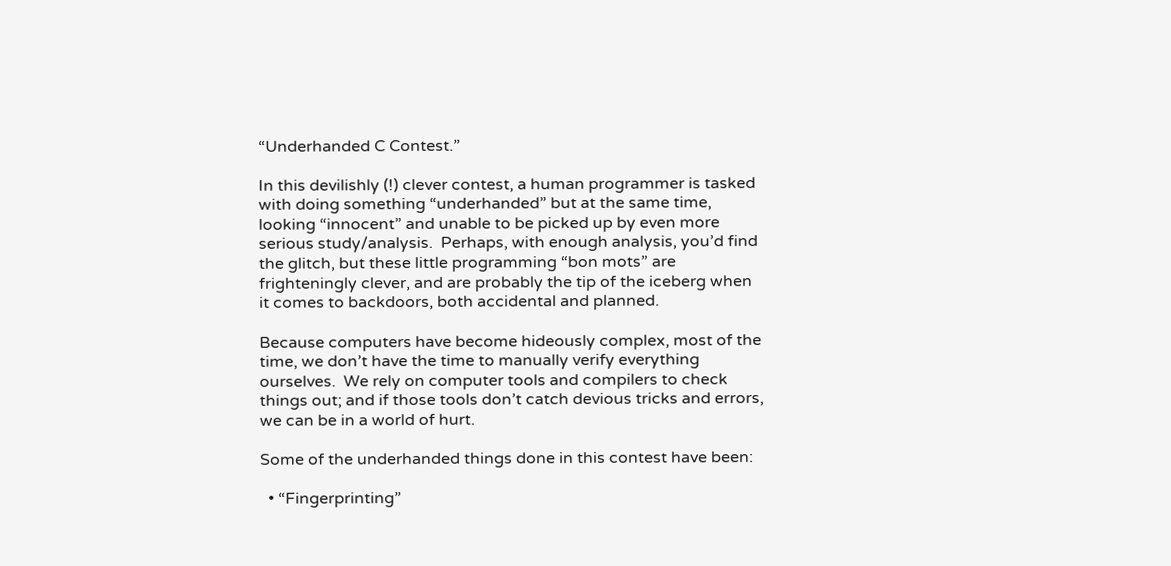“Underhanded C Contest.”

In this devilishly (!) clever contest, a human programmer is tasked with doing something “underhanded” but at the same time, looking “innocent” and unable to be picked up by even more serious study/analysis.  Perhaps, with enough analysis, you’d find the glitch, but these little programming “bon mots” are frighteningly clever, and are probably the tip of the iceberg when it comes to backdoors, both accidental and planned.

Because computers have become hideously complex, most of the time, we don’t have the time to manually verify everything ourselves.  We rely on computer tools and compilers to check things out; and if those tools don’t catch devious tricks and errors, we can be in a world of hurt.

Some of the underhanded things done in this contest have been:

  • “Fingerprinting”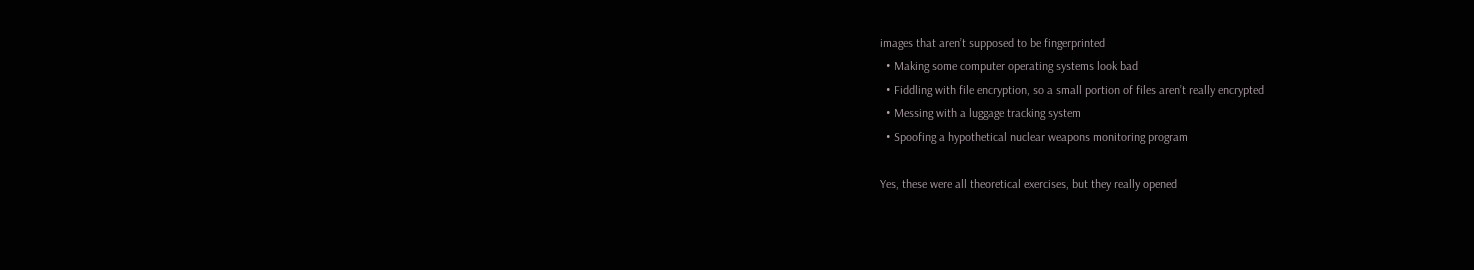images that aren’t supposed to be fingerprinted
  • Making some computer operating systems look bad
  • Fiddling with file encryption, so a small portion of files aren’t really encrypted
  • Messing with a luggage tracking system
  • Spoofing a hypothetical nuclear weapons monitoring program

Yes, these were all theoretical exercises, but they really opened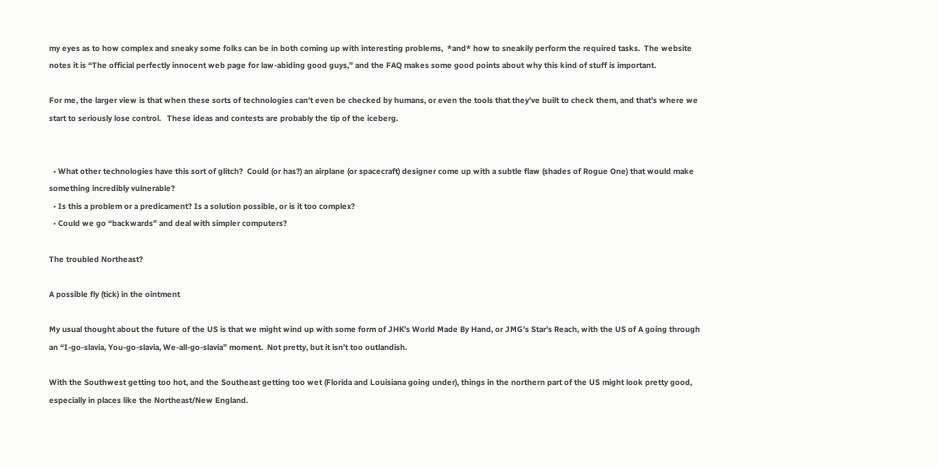my eyes as to how complex and sneaky some folks can be in both coming up with interesting problems,  *and* how to sneakily perform the required tasks.  The website notes it is “The official perfectly innocent web page for law-abiding good guys,” and the FAQ makes some good points about why this kind of stuff is important.

For me, the larger view is that when these sorts of technologies can’t even be checked by humans, or even the tools that they’ve built to check them, and that’s where we start to seriously lose control.   These ideas and contests are probably the tip of the iceberg.


  • What other technologies have this sort of glitch?  Could (or has?) an airplane (or spacecraft) designer come up with a subtle flaw (shades of Rogue One) that would make something incredibly vulnerable?
  • Is this a problem or a predicament? Is a solution possible, or is it too complex?
  • Could we go “backwards” and deal with simpler computers?

The troubled Northeast?

A possible fly (tick) in the ointment

My usual thought about the future of the US is that we might wind up with some form of JHK’s World Made By Hand, or JMG’s Star’s Reach, with the US of A going through an “I-go-slavia, You-go-slavia, We-all-go-slavia” moment.  Not pretty, but it isn’t too outlandish.

With the Southwest getting too hot, and the Southeast getting too wet (Florida and Louisiana going under), things in the northern part of the US might look pretty good, especially in places like the Northeast/New England.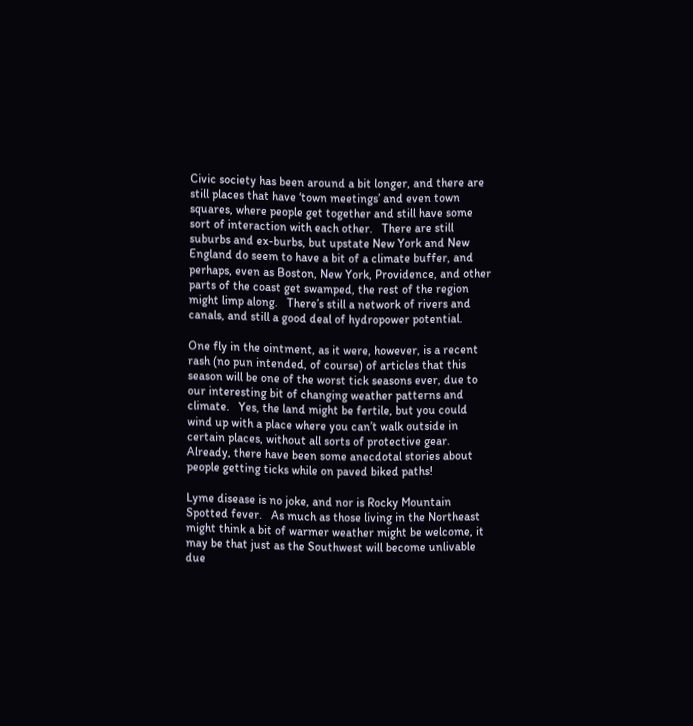Civic society has been around a bit longer, and there are still places that have ‘town meetings’ and even town squares, where people get together and still have some sort of interaction with each other.   There are still suburbs and ex-burbs, but upstate New York and New England do seem to have a bit of a climate buffer, and perhaps, even as Boston, New York, Providence, and other parts of the coast get swamped, the rest of the region might limp along.   There’s still a network of rivers and canals, and still a good deal of hydropower potential.

One fly in the ointment, as it were, however, is a recent rash (no pun intended, of course) of articles that this season will be one of the worst tick seasons ever, due to our interesting bit of changing weather patterns and climate.   Yes, the land might be fertile, but you could wind up with a place where you can’t walk outside in certain places, without all sorts of protective gear.  Already, there have been some anecdotal stories about people getting ticks while on paved biked paths!

Lyme disease is no joke, and nor is Rocky Mountain Spotted fever.   As much as those living in the Northeast might think a bit of warmer weather might be welcome, it may be that just as the Southwest will become unlivable due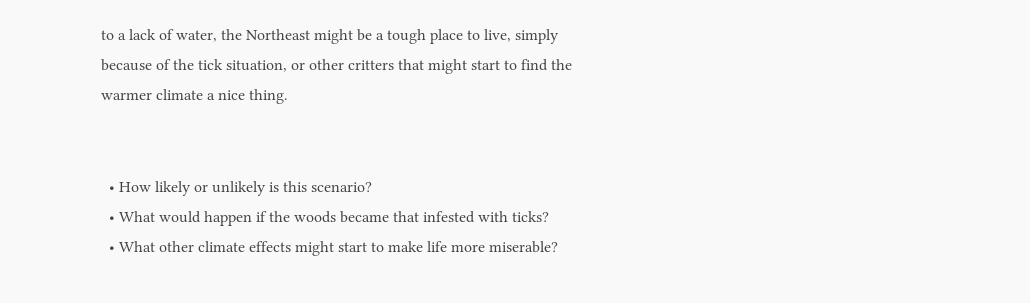to a lack of water, the Northeast might be a tough place to live, simply because of the tick situation, or other critters that might start to find the warmer climate a nice thing.


  • How likely or unlikely is this scenario?
  • What would happen if the woods became that infested with ticks?
  • What other climate effects might start to make life more miserable?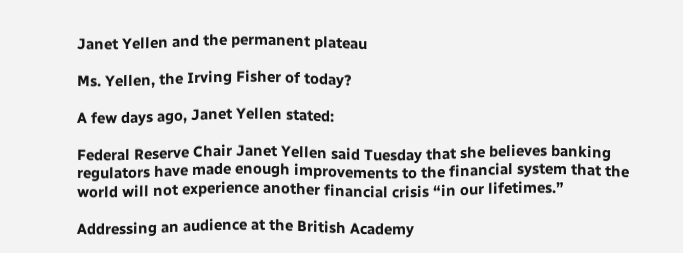Janet Yellen and the permanent plateau

Ms. Yellen, the Irving Fisher of today?

A few days ago, Janet Yellen stated:

Federal Reserve Chair Janet Yellen said Tuesday that she believes banking regulators have made enough improvements to the financial system that the world will not experience another financial crisis “in our lifetimes.”

Addressing an audience at the British Academy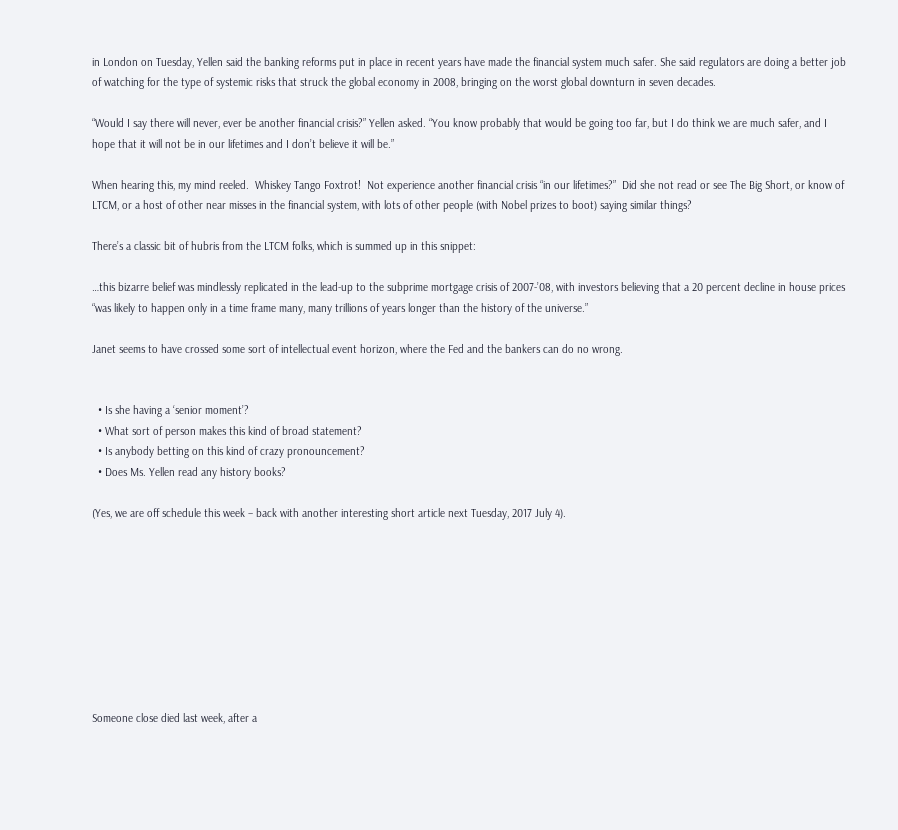in London on Tuesday, Yellen said the banking reforms put in place in recent years have made the financial system much safer. She said regulators are doing a better job of watching for the type of systemic risks that struck the global economy in 2008, bringing on the worst global downturn in seven decades.

“Would I say there will never, ever be another financial crisis?” Yellen asked. “You know probably that would be going too far, but I do think we are much safer, and I hope that it will not be in our lifetimes and I don’t believe it will be.”

When hearing this, my mind reeled.  Whiskey Tango Foxtrot!  Not experience another financial crisis “in our lifetimes?”  Did she not read or see The Big Short, or know of LTCM, or a host of other near misses in the financial system, with lots of other people (with Nobel prizes to boot) saying similar things?

There’s a classic bit of hubris from the LTCM folks, which is summed up in this snippet:

…this bizarre belief was mindlessly replicated in the lead-up to the subprime mortgage crisis of 2007-’08, with investors believing that a 20 percent decline in house prices “was likely to happen only in a time frame many, many trillions of years longer than the history of the universe.”

Janet seems to have crossed some sort of intellectual event horizon, where the Fed and the bankers can do no wrong.


  • Is she having a ‘senior moment’?
  • What sort of person makes this kind of broad statement?
  • Is anybody betting on this kind of crazy pronouncement?
  • Does Ms. Yellen read any history books?

(Yes, we are off schedule this week – back with another interesting short article next Tuesday, 2017 July 4).









Someone close died last week, after a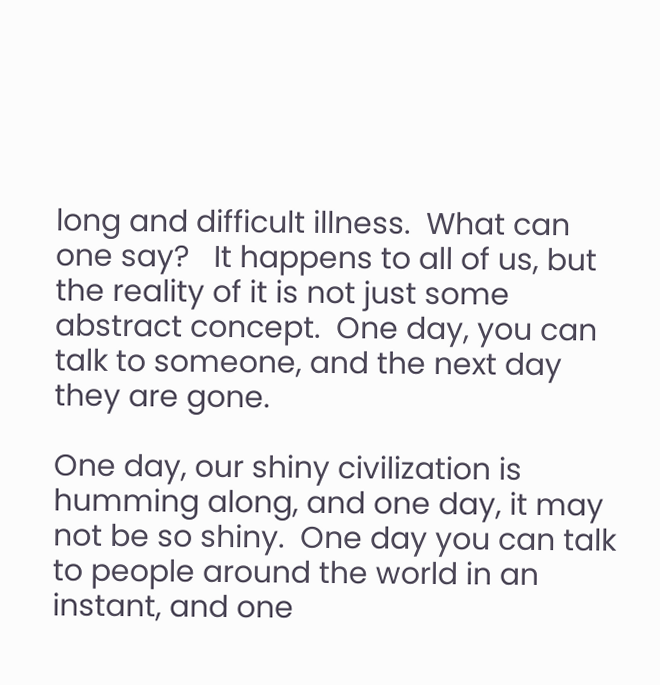long and difficult illness.  What can one say?   It happens to all of us, but the reality of it is not just some abstract concept.  One day, you can talk to someone, and the next day they are gone.

One day, our shiny civilization is humming along, and one day, it may not be so shiny.  One day you can talk to people around the world in an instant, and one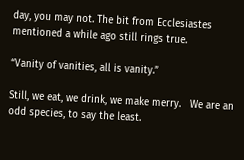day, you may not. The bit from Ecclesiastes mentioned a while ago still rings true.

“Vanity of vanities, all is vanity.”

Still, we eat, we drink, we make merry.   We are an odd species, to say the least.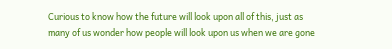Curious to know how the future will look upon all of this, just as many of us wonder how people will look upon us when we are gone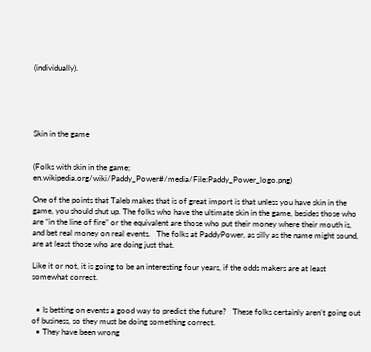(individually).





Skin in the game


(Folks with skin in the game; en.wikipedia.org/wiki/Paddy_Power#/media/File:Paddy_Power_logo.png)

One of the points that Taleb makes that is of great import is that unless you have skin in the game, you should shut up. The folks who have the ultimate skin in the game, besides those who are “in the line of fire” or the equivalent are those who put their money where their mouth is, and bet real money on real events.   The folks at PaddyPower, as silly as the name might sound, are at least those who are doing just that.

Like it or not, it is going to be an interesting four years, if the odds makers are at least somewhat correct.


  • Is betting on events a good way to predict the future?   These folks certainly aren’t going out of business, so they must be doing something correct.
  • They have been wrong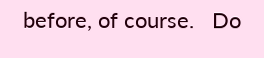before, of course.   Do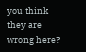you think they are wrong here?